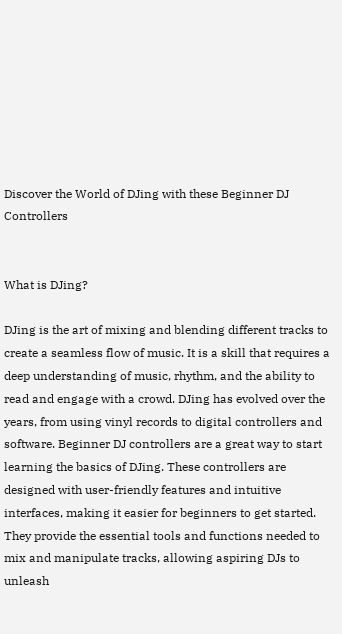Discover the World of DJing with these Beginner DJ Controllers


What is DJing?

DJing is the art of mixing and blending different tracks to create a seamless flow of music. It is a skill that requires a deep understanding of music, rhythm, and the ability to read and engage with a crowd. DJing has evolved over the years, from using vinyl records to digital controllers and software. Beginner DJ controllers are a great way to start learning the basics of DJing. These controllers are designed with user-friendly features and intuitive interfaces, making it easier for beginners to get started. They provide the essential tools and functions needed to mix and manipulate tracks, allowing aspiring DJs to unleash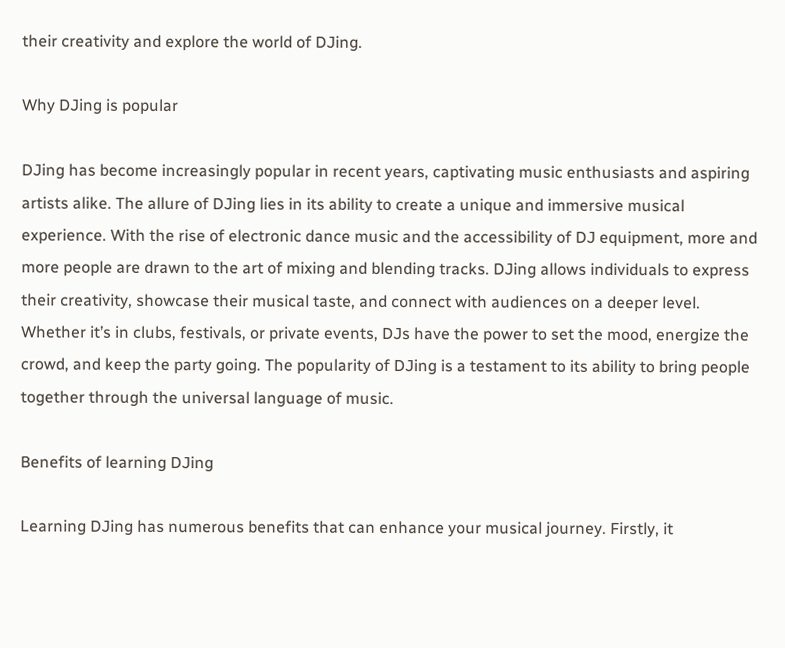their creativity and explore the world of DJing.

Why DJing is popular

DJing has become increasingly popular in recent years, captivating music enthusiasts and aspiring artists alike. The allure of DJing lies in its ability to create a unique and immersive musical experience. With the rise of electronic dance music and the accessibility of DJ equipment, more and more people are drawn to the art of mixing and blending tracks. DJing allows individuals to express their creativity, showcase their musical taste, and connect with audiences on a deeper level. Whether it’s in clubs, festivals, or private events, DJs have the power to set the mood, energize the crowd, and keep the party going. The popularity of DJing is a testament to its ability to bring people together through the universal language of music.

Benefits of learning DJing

Learning DJing has numerous benefits that can enhance your musical journey. Firstly, it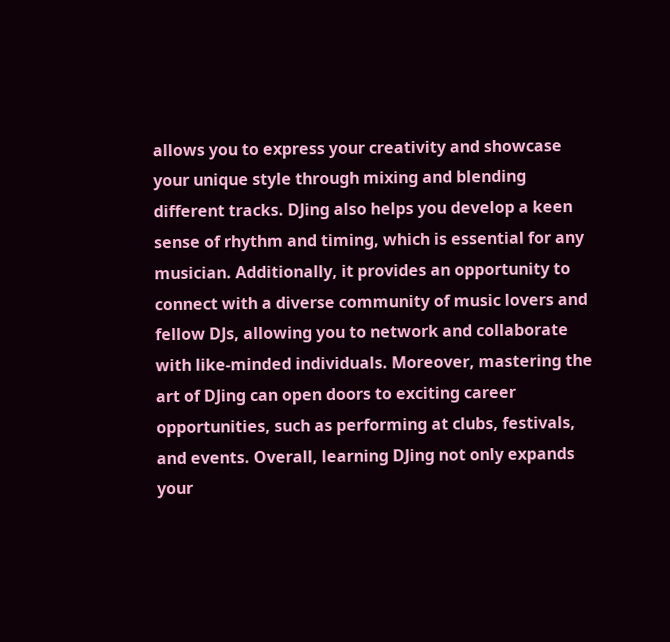allows you to express your creativity and showcase your unique style through mixing and blending different tracks. DJing also helps you develop a keen sense of rhythm and timing, which is essential for any musician. Additionally, it provides an opportunity to connect with a diverse community of music lovers and fellow DJs, allowing you to network and collaborate with like-minded individuals. Moreover, mastering the art of DJing can open doors to exciting career opportunities, such as performing at clubs, festivals, and events. Overall, learning DJing not only expands your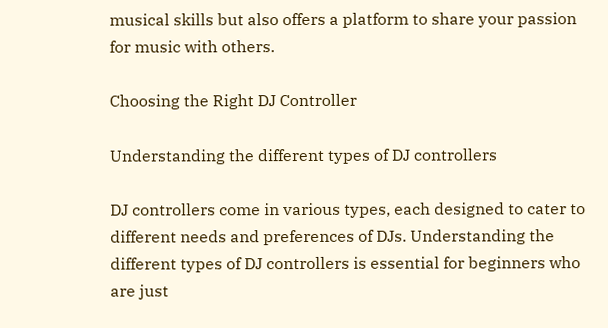musical skills but also offers a platform to share your passion for music with others.

Choosing the Right DJ Controller

Understanding the different types of DJ controllers

DJ controllers come in various types, each designed to cater to different needs and preferences of DJs. Understanding the different types of DJ controllers is essential for beginners who are just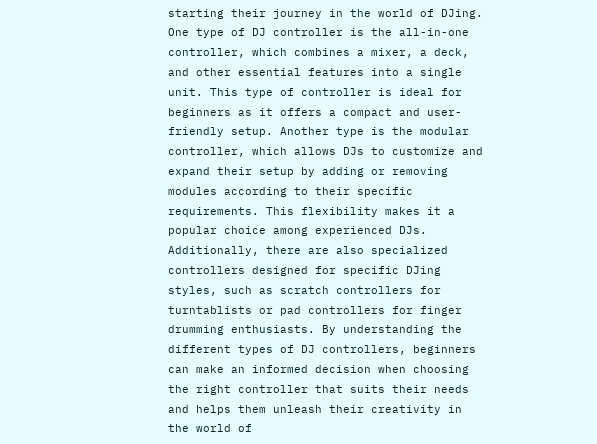starting their journey in the world of DJing. One type of DJ controller is the all-in-one controller, which combines a mixer, a deck, and other essential features into a single unit. This type of controller is ideal for beginners as it offers a compact and user-friendly setup. Another type is the modular controller, which allows DJs to customize and expand their setup by adding or removing modules according to their specific requirements. This flexibility makes it a popular choice among experienced DJs. Additionally, there are also specialized controllers designed for specific DJing styles, such as scratch controllers for turntablists or pad controllers for finger drumming enthusiasts. By understanding the different types of DJ controllers, beginners can make an informed decision when choosing the right controller that suits their needs and helps them unleash their creativity in the world of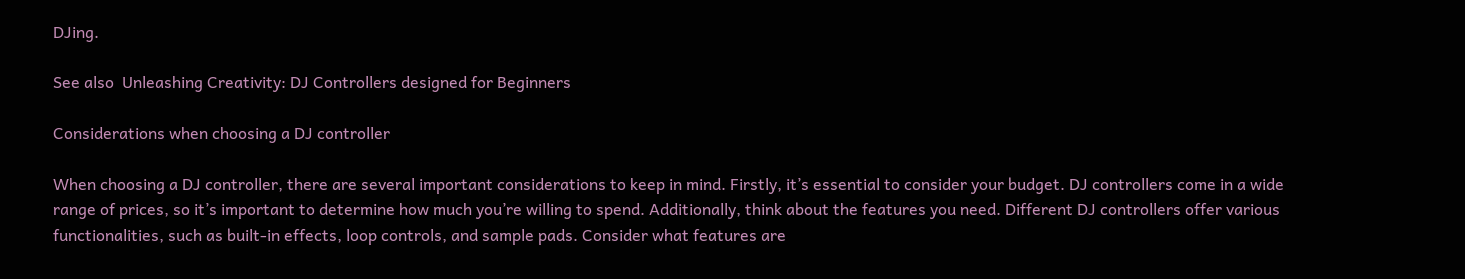DJing.

See also  Unleashing Creativity: DJ Controllers designed for Beginners

Considerations when choosing a DJ controller

When choosing a DJ controller, there are several important considerations to keep in mind. Firstly, it’s essential to consider your budget. DJ controllers come in a wide range of prices, so it’s important to determine how much you’re willing to spend. Additionally, think about the features you need. Different DJ controllers offer various functionalities, such as built-in effects, loop controls, and sample pads. Consider what features are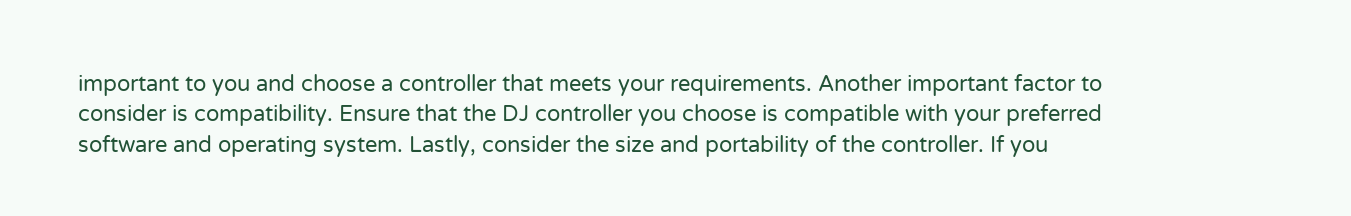important to you and choose a controller that meets your requirements. Another important factor to consider is compatibility. Ensure that the DJ controller you choose is compatible with your preferred software and operating system. Lastly, consider the size and portability of the controller. If you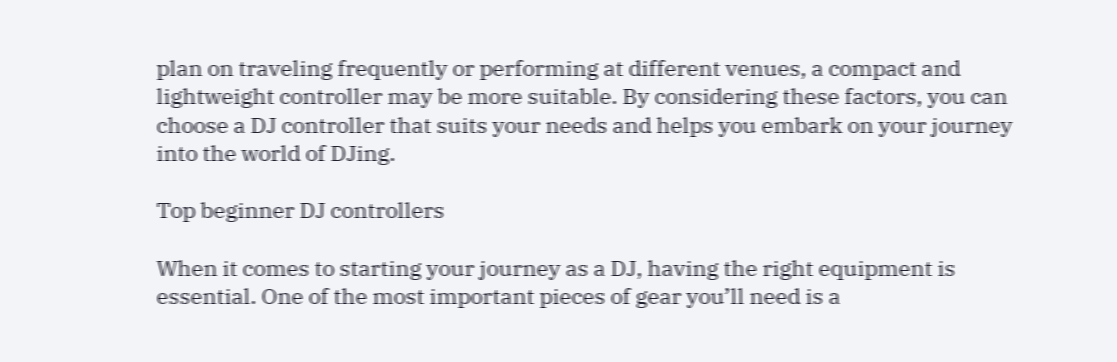plan on traveling frequently or performing at different venues, a compact and lightweight controller may be more suitable. By considering these factors, you can choose a DJ controller that suits your needs and helps you embark on your journey into the world of DJing.

Top beginner DJ controllers

When it comes to starting your journey as a DJ, having the right equipment is essential. One of the most important pieces of gear you’ll need is a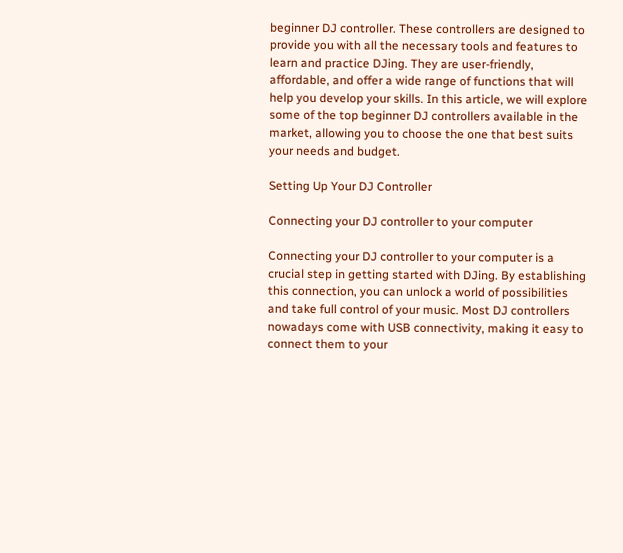beginner DJ controller. These controllers are designed to provide you with all the necessary tools and features to learn and practice DJing. They are user-friendly, affordable, and offer a wide range of functions that will help you develop your skills. In this article, we will explore some of the top beginner DJ controllers available in the market, allowing you to choose the one that best suits your needs and budget.

Setting Up Your DJ Controller

Connecting your DJ controller to your computer

Connecting your DJ controller to your computer is a crucial step in getting started with DJing. By establishing this connection, you can unlock a world of possibilities and take full control of your music. Most DJ controllers nowadays come with USB connectivity, making it easy to connect them to your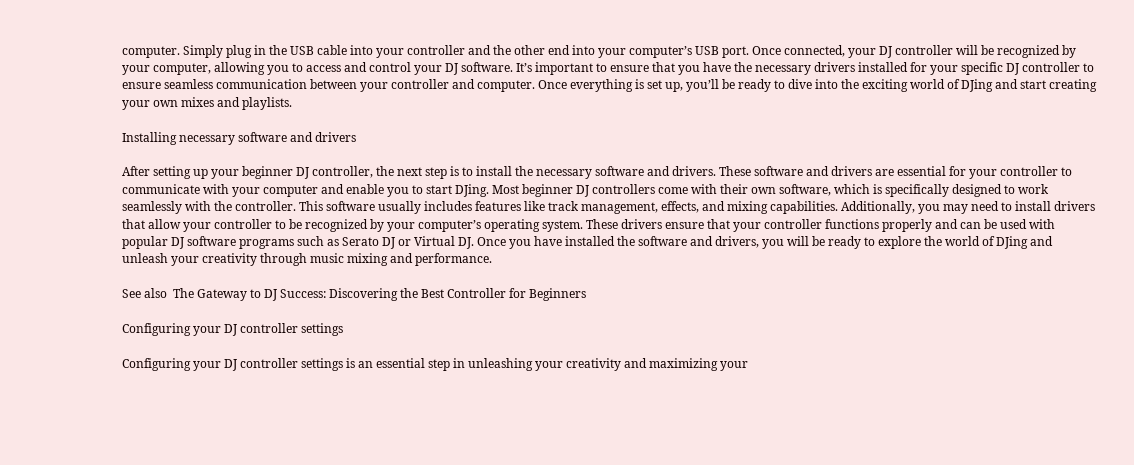computer. Simply plug in the USB cable into your controller and the other end into your computer’s USB port. Once connected, your DJ controller will be recognized by your computer, allowing you to access and control your DJ software. It’s important to ensure that you have the necessary drivers installed for your specific DJ controller to ensure seamless communication between your controller and computer. Once everything is set up, you’ll be ready to dive into the exciting world of DJing and start creating your own mixes and playlists.

Installing necessary software and drivers

After setting up your beginner DJ controller, the next step is to install the necessary software and drivers. These software and drivers are essential for your controller to communicate with your computer and enable you to start DJing. Most beginner DJ controllers come with their own software, which is specifically designed to work seamlessly with the controller. This software usually includes features like track management, effects, and mixing capabilities. Additionally, you may need to install drivers that allow your controller to be recognized by your computer’s operating system. These drivers ensure that your controller functions properly and can be used with popular DJ software programs such as Serato DJ or Virtual DJ. Once you have installed the software and drivers, you will be ready to explore the world of DJing and unleash your creativity through music mixing and performance.

See also  The Gateway to DJ Success: Discovering the Best Controller for Beginners

Configuring your DJ controller settings

Configuring your DJ controller settings is an essential step in unleashing your creativity and maximizing your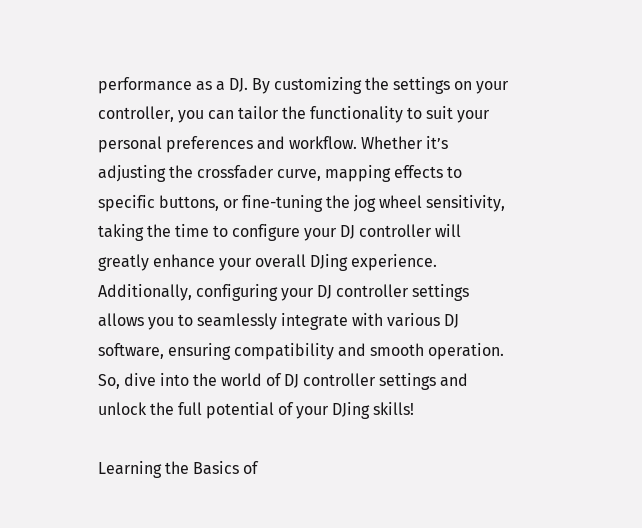performance as a DJ. By customizing the settings on your controller, you can tailor the functionality to suit your personal preferences and workflow. Whether it’s adjusting the crossfader curve, mapping effects to specific buttons, or fine-tuning the jog wheel sensitivity, taking the time to configure your DJ controller will greatly enhance your overall DJing experience. Additionally, configuring your DJ controller settings allows you to seamlessly integrate with various DJ software, ensuring compatibility and smooth operation. So, dive into the world of DJ controller settings and unlock the full potential of your DJing skills!

Learning the Basics of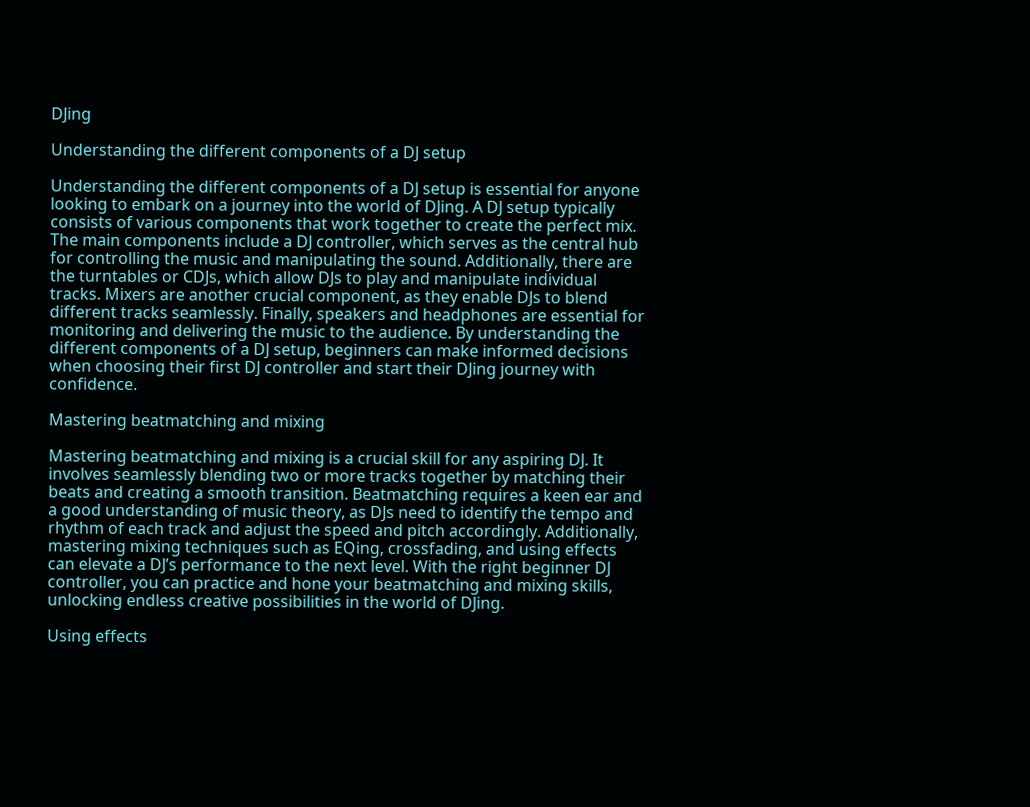DJing

Understanding the different components of a DJ setup

Understanding the different components of a DJ setup is essential for anyone looking to embark on a journey into the world of DJing. A DJ setup typically consists of various components that work together to create the perfect mix. The main components include a DJ controller, which serves as the central hub for controlling the music and manipulating the sound. Additionally, there are the turntables or CDJs, which allow DJs to play and manipulate individual tracks. Mixers are another crucial component, as they enable DJs to blend different tracks seamlessly. Finally, speakers and headphones are essential for monitoring and delivering the music to the audience. By understanding the different components of a DJ setup, beginners can make informed decisions when choosing their first DJ controller and start their DJing journey with confidence.

Mastering beatmatching and mixing

Mastering beatmatching and mixing is a crucial skill for any aspiring DJ. It involves seamlessly blending two or more tracks together by matching their beats and creating a smooth transition. Beatmatching requires a keen ear and a good understanding of music theory, as DJs need to identify the tempo and rhythm of each track and adjust the speed and pitch accordingly. Additionally, mastering mixing techniques such as EQing, crossfading, and using effects can elevate a DJ’s performance to the next level. With the right beginner DJ controller, you can practice and hone your beatmatching and mixing skills, unlocking endless creative possibilities in the world of DJing.

Using effects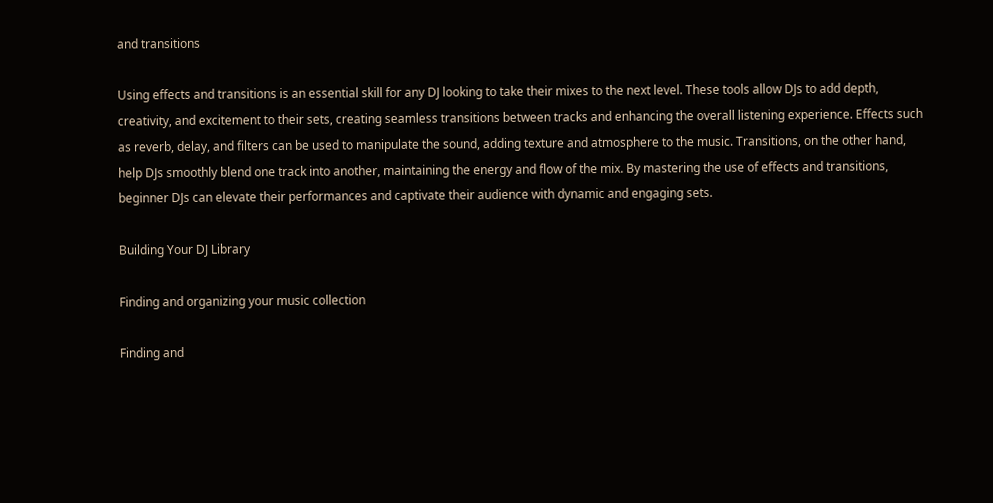and transitions

Using effects and transitions is an essential skill for any DJ looking to take their mixes to the next level. These tools allow DJs to add depth, creativity, and excitement to their sets, creating seamless transitions between tracks and enhancing the overall listening experience. Effects such as reverb, delay, and filters can be used to manipulate the sound, adding texture and atmosphere to the music. Transitions, on the other hand, help DJs smoothly blend one track into another, maintaining the energy and flow of the mix. By mastering the use of effects and transitions, beginner DJs can elevate their performances and captivate their audience with dynamic and engaging sets.

Building Your DJ Library

Finding and organizing your music collection

Finding and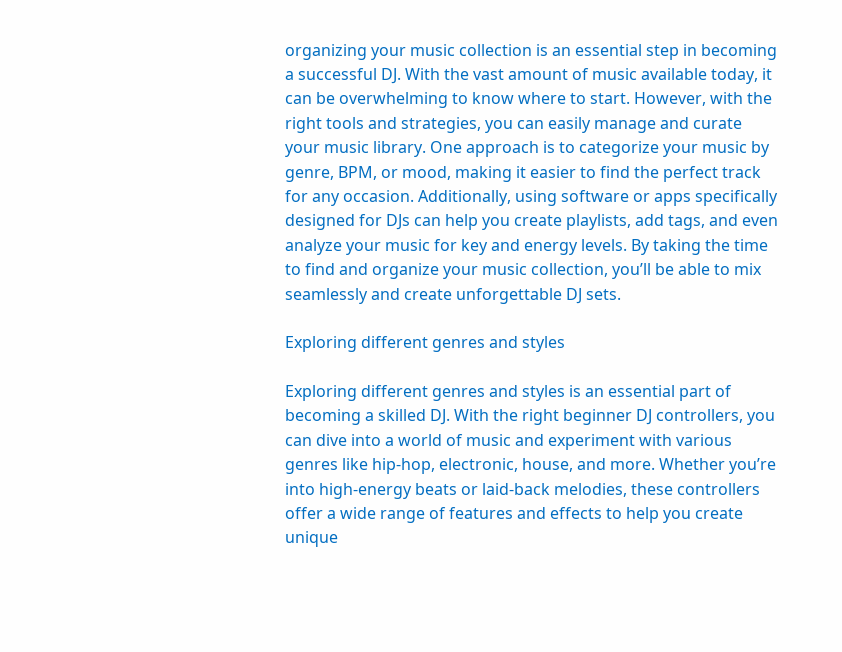organizing your music collection is an essential step in becoming a successful DJ. With the vast amount of music available today, it can be overwhelming to know where to start. However, with the right tools and strategies, you can easily manage and curate your music library. One approach is to categorize your music by genre, BPM, or mood, making it easier to find the perfect track for any occasion. Additionally, using software or apps specifically designed for DJs can help you create playlists, add tags, and even analyze your music for key and energy levels. By taking the time to find and organize your music collection, you’ll be able to mix seamlessly and create unforgettable DJ sets.

Exploring different genres and styles

Exploring different genres and styles is an essential part of becoming a skilled DJ. With the right beginner DJ controllers, you can dive into a world of music and experiment with various genres like hip-hop, electronic, house, and more. Whether you’re into high-energy beats or laid-back melodies, these controllers offer a wide range of features and effects to help you create unique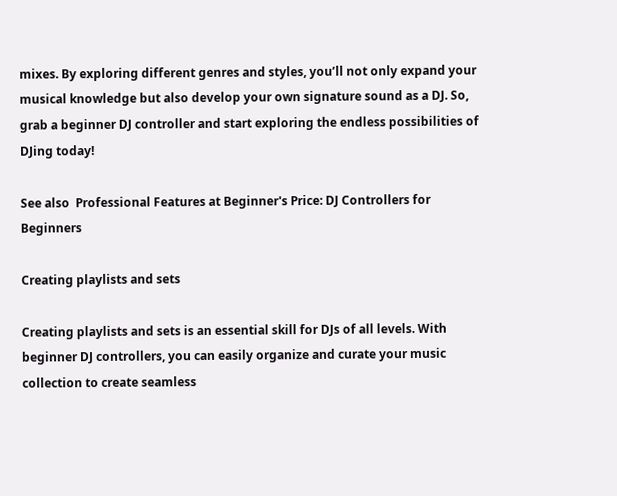mixes. By exploring different genres and styles, you’ll not only expand your musical knowledge but also develop your own signature sound as a DJ. So, grab a beginner DJ controller and start exploring the endless possibilities of DJing today!

See also  Professional Features at Beginner's Price: DJ Controllers for Beginners

Creating playlists and sets

Creating playlists and sets is an essential skill for DJs of all levels. With beginner DJ controllers, you can easily organize and curate your music collection to create seamless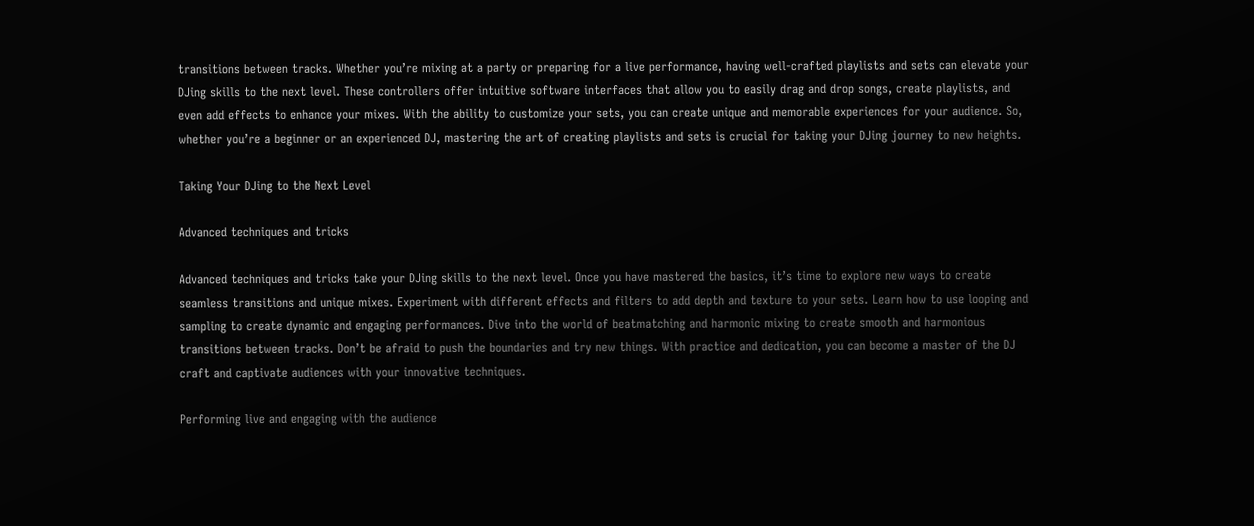transitions between tracks. Whether you’re mixing at a party or preparing for a live performance, having well-crafted playlists and sets can elevate your DJing skills to the next level. These controllers offer intuitive software interfaces that allow you to easily drag and drop songs, create playlists, and even add effects to enhance your mixes. With the ability to customize your sets, you can create unique and memorable experiences for your audience. So, whether you’re a beginner or an experienced DJ, mastering the art of creating playlists and sets is crucial for taking your DJing journey to new heights.

Taking Your DJing to the Next Level

Advanced techniques and tricks

Advanced techniques and tricks take your DJing skills to the next level. Once you have mastered the basics, it’s time to explore new ways to create seamless transitions and unique mixes. Experiment with different effects and filters to add depth and texture to your sets. Learn how to use looping and sampling to create dynamic and engaging performances. Dive into the world of beatmatching and harmonic mixing to create smooth and harmonious transitions between tracks. Don’t be afraid to push the boundaries and try new things. With practice and dedication, you can become a master of the DJ craft and captivate audiences with your innovative techniques.

Performing live and engaging with the audience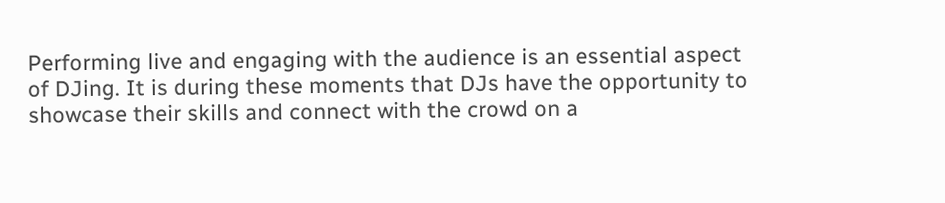Performing live and engaging with the audience is an essential aspect of DJing. It is during these moments that DJs have the opportunity to showcase their skills and connect with the crowd on a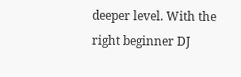deeper level. With the right beginner DJ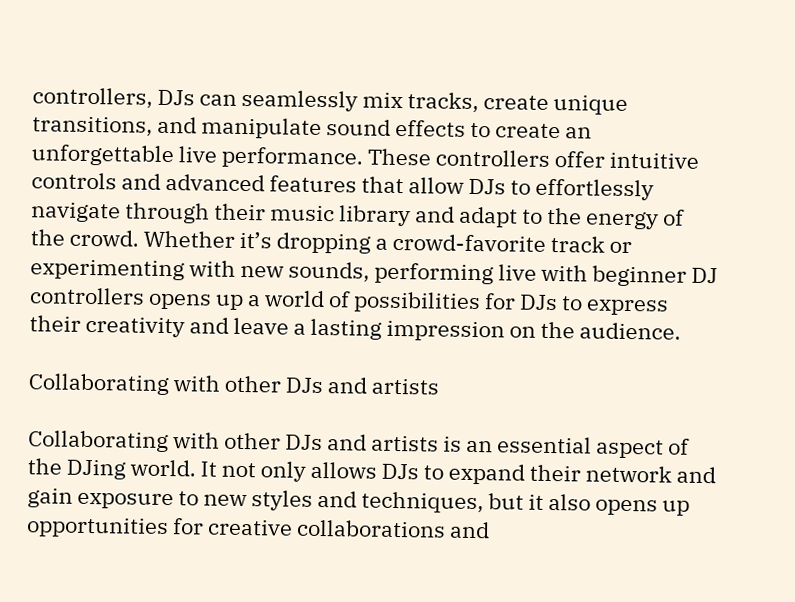controllers, DJs can seamlessly mix tracks, create unique transitions, and manipulate sound effects to create an unforgettable live performance. These controllers offer intuitive controls and advanced features that allow DJs to effortlessly navigate through their music library and adapt to the energy of the crowd. Whether it’s dropping a crowd-favorite track or experimenting with new sounds, performing live with beginner DJ controllers opens up a world of possibilities for DJs to express their creativity and leave a lasting impression on the audience.

Collaborating with other DJs and artists

Collaborating with other DJs and artists is an essential aspect of the DJing world. It not only allows DJs to expand their network and gain exposure to new styles and techniques, but it also opens up opportunities for creative collaborations and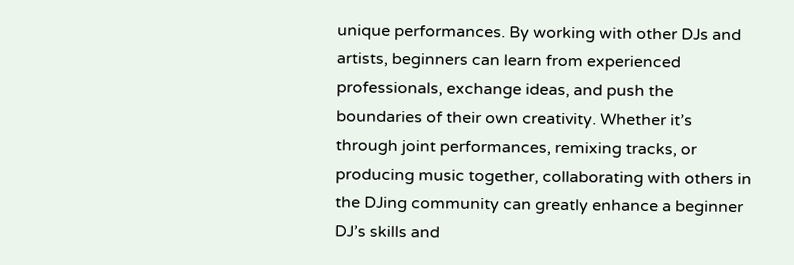unique performances. By working with other DJs and artists, beginners can learn from experienced professionals, exchange ideas, and push the boundaries of their own creativity. Whether it’s through joint performances, remixing tracks, or producing music together, collaborating with others in the DJing community can greatly enhance a beginner DJ’s skills and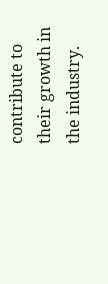contribute to their growth in the industry.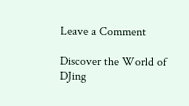Leave a Comment

Discover the World of DJing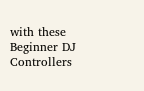with these Beginner DJ Controllers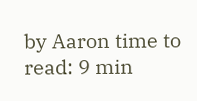by Aaron time to read: 9 min